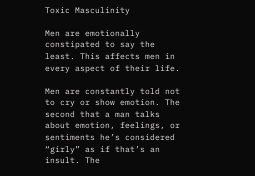Toxic Masculinity

Men are emotionally constipated to say the least. This affects men in every aspect of their life.

Men are constantly told not to cry or show emotion. The second that a man talks about emotion, feelings, or sentiments he’s considered “girly” as if that’s an insult. The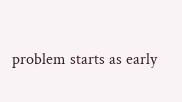problem starts as early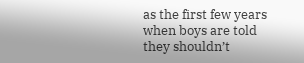as the first few years when boys are told they shouldn’t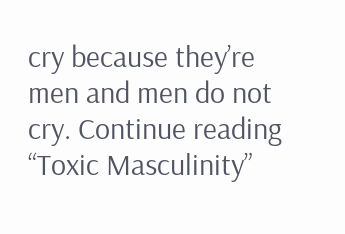cry because they’re men and men do not cry. Continue reading “Toxic Masculinity”